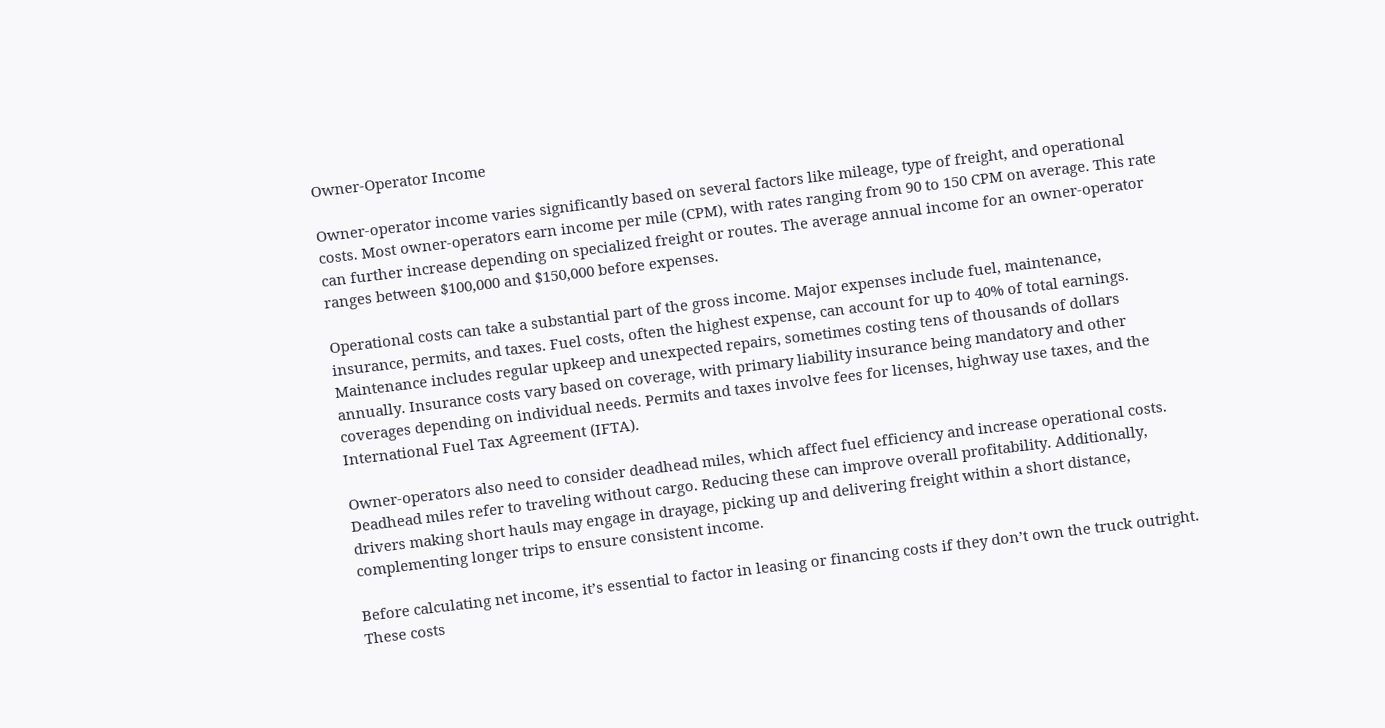Owner-Operator Income

Owner-operator income varies significantly based on several factors like mileage, type of freight, and operational costs. Most owner-operators earn income per mile (CPM), with rates ranging from 90 to 150 CPM on average. This rate can further increase depending on specialized freight or routes. The average annual income for an owner-operator ranges between $100,000 and $150,000 before expenses.

Operational costs can take a substantial part of the gross income. Major expenses include fuel, maintenance, insurance, permits, and taxes. Fuel costs, often the highest expense, can account for up to 40% of total earnings. Maintenance includes regular upkeep and unexpected repairs, sometimes costing tens of thousands of dollars annually. Insurance costs vary based on coverage, with primary liability insurance being mandatory and other coverages depending on individual needs. Permits and taxes involve fees for licenses, highway use taxes, and the International Fuel Tax Agreement (IFTA).

Owner-operators also need to consider deadhead miles, which affect fuel efficiency and increase operational costs. Deadhead miles refer to traveling without cargo. Reducing these can improve overall profitability. Additionally, drivers making short hauls may engage in drayage, picking up and delivering freight within a short distance, complementing longer trips to ensure consistent income.

Before calculating net income, it’s essential to factor in leasing or financing costs if they don’t own the truck outright. These costs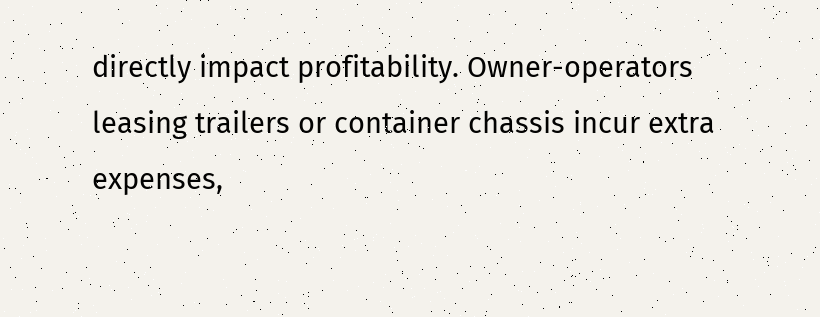directly impact profitability. Owner-operators leasing trailers or container chassis incur extra expenses,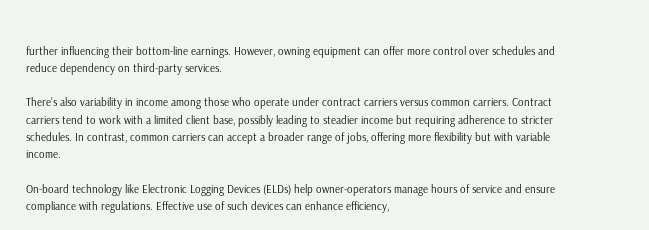further influencing their bottom-line earnings. However, owning equipment can offer more control over schedules and reduce dependency on third-party services.

There’s also variability in income among those who operate under contract carriers versus common carriers. Contract carriers tend to work with a limited client base, possibly leading to steadier income but requiring adherence to stricter schedules. In contrast, common carriers can accept a broader range of jobs, offering more flexibility but with variable income.

On-board technology like Electronic Logging Devices (ELDs) help owner-operators manage hours of service and ensure compliance with regulations. Effective use of such devices can enhance efficiency,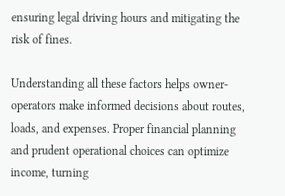ensuring legal driving hours and mitigating the risk of fines.

Understanding all these factors helps owner-operators make informed decisions about routes, loads, and expenses. Proper financial planning and prudent operational choices can optimize income, turning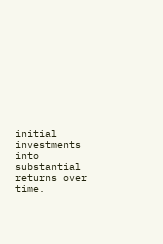initial investments into substantial returns over time.